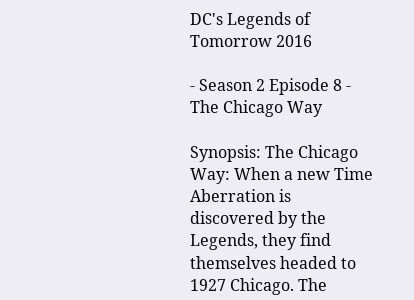DC's Legends of Tomorrow 2016

- Season 2 Episode 8 - The Chicago Way

Synopsis: The Chicago Way: When a new Time Aberration is discovered by the Legends, they find themselves headed to 1927 Chicago. The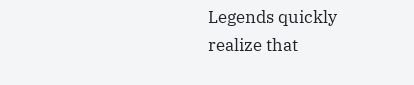Legends quickly realize that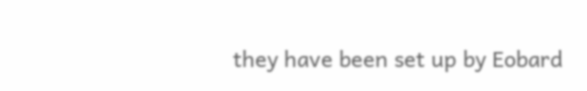they have been set up by Eobard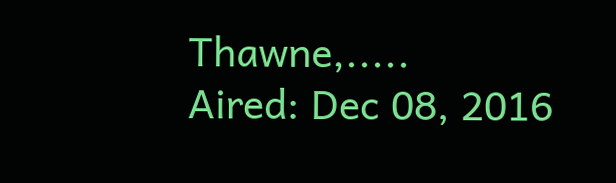Thawne,.....
Aired: Dec 08, 2016